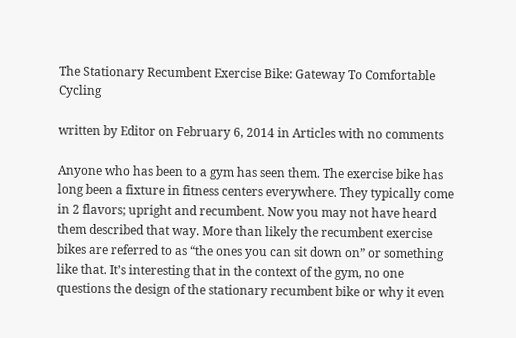The Stationary Recumbent Exercise Bike: Gateway To Comfortable Cycling

written by Editor on February 6, 2014 in Articles with no comments

Anyone who has been to a gym has seen them. The exercise bike has long been a fixture in fitness centers everywhere. They typically come in 2 flavors; upright and recumbent. Now you may not have heard them described that way. More than likely the recumbent exercise bikes are referred to as “the ones you can sit down on” or something like that. It’s interesting that in the context of the gym, no one questions the design of the stationary recumbent bike or why it even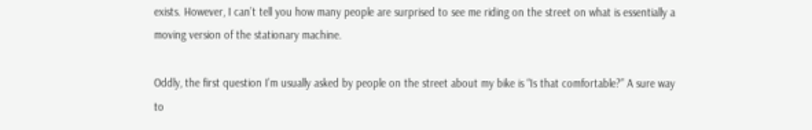exists. However, I can’t tell you how many people are surprised to see me riding on the street on what is essentially a moving version of the stationary machine.

Oddly, the first question I’m usually asked by people on the street about my bike is “Is that comfortable?” A sure way to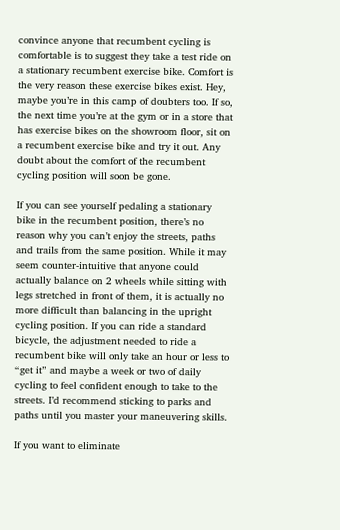convince anyone that recumbent cycling is comfortable is to suggest they take a test ride on a stationary recumbent exercise bike. Comfort is the very reason these exercise bikes exist. Hey, maybe you’re in this camp of doubters too. If so, the next time you’re at the gym or in a store that has exercise bikes on the showroom floor, sit on a recumbent exercise bike and try it out. Any doubt about the comfort of the recumbent cycling position will soon be gone.

If you can see yourself pedaling a stationary bike in the recumbent position, there’s no reason why you can’t enjoy the streets, paths and trails from the same position. While it may seem counter-intuitive that anyone could actually balance on 2 wheels while sitting with legs stretched in front of them, it is actually no more difficult than balancing in the upright cycling position. If you can ride a standard bicycle, the adjustment needed to ride a recumbent bike will only take an hour or less to “get it” and maybe a week or two of daily cycling to feel confident enough to take to the streets. I’d recommend sticking to parks and paths until you master your maneuvering skills.

If you want to eliminate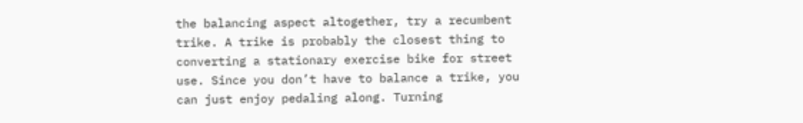the balancing aspect altogether, try a recumbent trike. A trike is probably the closest thing to converting a stationary exercise bike for street use. Since you don’t have to balance a trike, you can just enjoy pedaling along. Turning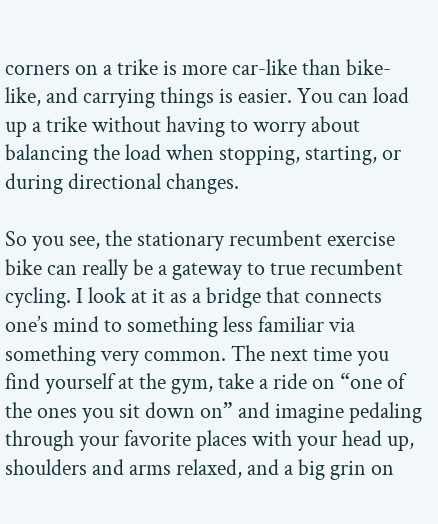corners on a trike is more car-like than bike-like, and carrying things is easier. You can load up a trike without having to worry about balancing the load when stopping, starting, or during directional changes.

So you see, the stationary recumbent exercise bike can really be a gateway to true recumbent cycling. I look at it as a bridge that connects one’s mind to something less familiar via something very common. The next time you find yourself at the gym, take a ride on “one of the ones you sit down on” and imagine pedaling through your favorite places with your head up, shoulders and arms relaxed, and a big grin on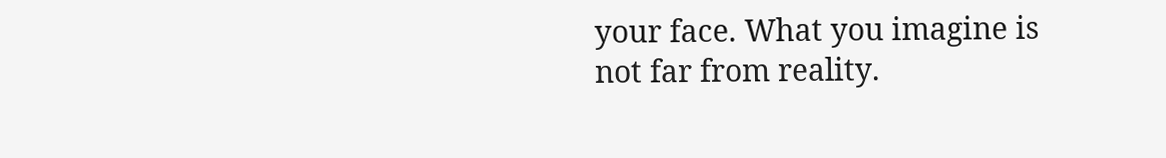your face. What you imagine is not far from reality.